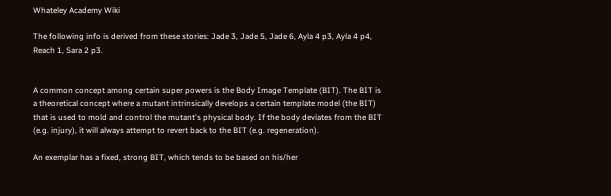Whateley Academy Wiki

The following info is derived from these stories: Jade 3, Jade 5, Jade 6, Ayla 4 p3, Ayla 4 p4, Reach 1, Sara 2 p3.


A common concept among certain super powers is the Body Image Template (BIT). The BIT is a theoretical concept where a mutant intrinsically develops a certain template model (the BIT) that is used to mold and control the mutant's physical body. If the body deviates from the BIT (e.g. injury), it will always attempt to revert back to the BIT (e.g. regeneration).

An exemplar has a fixed, strong BIT, which tends to be based on his/her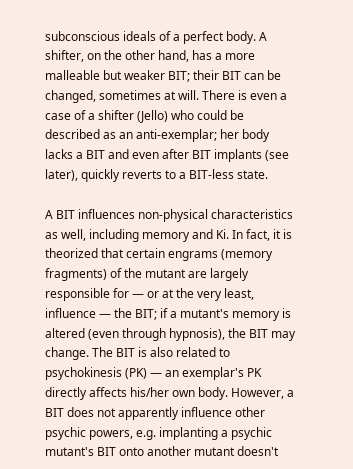subconscious ideals of a perfect body. A shifter, on the other hand, has a more malleable but weaker BIT; their BIT can be changed, sometimes at will. There is even a case of a shifter (Jello) who could be described as an anti-exemplar; her body lacks a BIT and even after BIT implants (see later), quickly reverts to a BIT-less state.

A BIT influences non-physical characteristics as well, including memory and Ki. In fact, it is theorized that certain engrams (memory fragments) of the mutant are largely responsible for — or at the very least, influence — the BIT; if a mutant's memory is altered (even through hypnosis), the BIT may change. The BIT is also related to psychokinesis (PK) — an exemplar's PK directly affects his/her own body. However, a BIT does not apparently influence other psychic powers, e.g. implanting a psychic mutant's BIT onto another mutant doesn't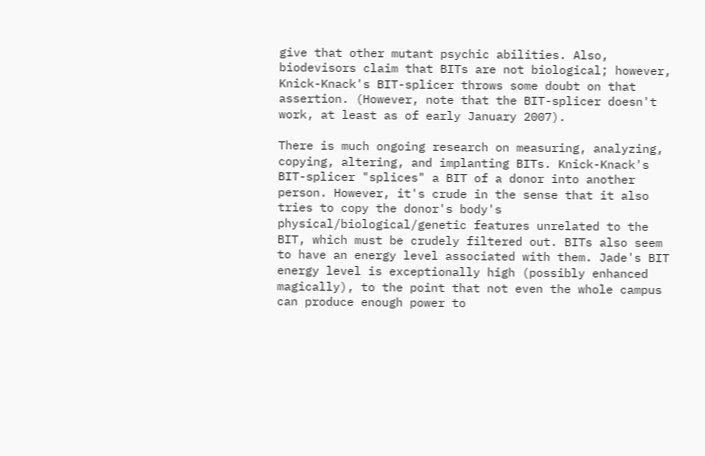give that other mutant psychic abilities. Also, biodevisors claim that BITs are not biological; however, Knick-Knack's BIT-splicer throws some doubt on that assertion. (However, note that the BIT-splicer doesn't work, at least as of early January 2007).

There is much ongoing research on measuring, analyzing, copying, altering, and implanting BITs. Knick-Knack's BIT-splicer "splices" a BIT of a donor into another person. However, it's crude in the sense that it also tries to copy the donor's body's physical/biological/genetic features unrelated to the BIT, which must be crudely filtered out. BITs also seem to have an energy level associated with them. Jade's BIT energy level is exceptionally high (possibly enhanced magically), to the point that not even the whole campus can produce enough power to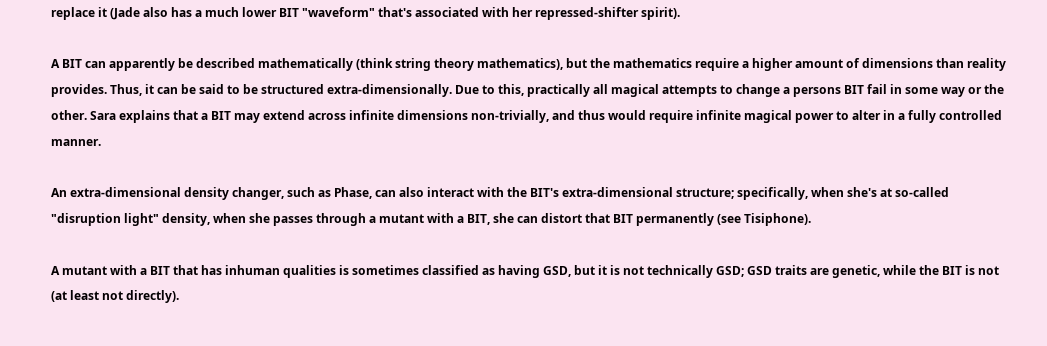replace it (Jade also has a much lower BIT "waveform" that's associated with her repressed-shifter spirit).

A BIT can apparently be described mathematically (think string theory mathematics), but the mathematics require a higher amount of dimensions than reality provides. Thus, it can be said to be structured extra-dimensionally. Due to this, practically all magical attempts to change a persons BIT fail in some way or the other. Sara explains that a BIT may extend across infinite dimensions non-trivially, and thus would require infinite magical power to alter in a fully controlled manner.

An extra-dimensional density changer, such as Phase, can also interact with the BIT's extra-dimensional structure; specifically, when she's at so-called "disruption light" density, when she passes through a mutant with a BIT, she can distort that BIT permanently (see Tisiphone).

A mutant with a BIT that has inhuman qualities is sometimes classified as having GSD, but it is not technically GSD; GSD traits are genetic, while the BIT is not (at least not directly).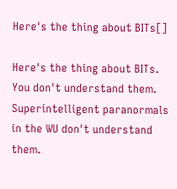Here's the thing about BITs[]

Here's the thing about BITs. You don't understand them. Superintelligent paranormals in the WU don't understand them.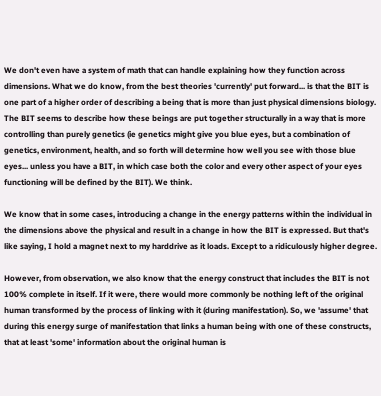We don't even have a system of math that can handle explaining how they function across dimensions. What we do know, from the best theories 'currently' put forward... is that the BIT is one part of a higher order of describing a being that is more than just physical dimensions biology. The BIT seems to describe how these beings are put together structurally in a way that is more controlling than purely genetics (ie genetics might give you blue eyes, but a combination of genetics, environment, health, and so forth will determine how well you see with those blue eyes... unless you have a BIT, in which case both the color and every other aspect of your eyes functioning will be defined by the BIT). We think.

We know that in some cases, introducing a change in the energy patterns within the individual in the dimensions above the physical and result in a change in how the BIT is expressed. But that's like saying, I hold a magnet next to my harddrive as it loads. Except to a ridiculously higher degree.

However, from observation, we also know that the energy construct that includes the BIT is not 100% complete in itself. If it were, there would more commonly be nothing left of the original human transformed by the process of linking with it (during manifestation). So, we 'assume' that during this energy surge of manifestation that links a human being with one of these constructs, that at least 'some' information about the original human is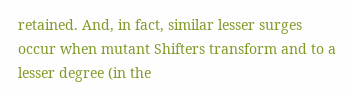retained. And, in fact, similar lesser surges occur when mutant Shifters transform and to a lesser degree (in the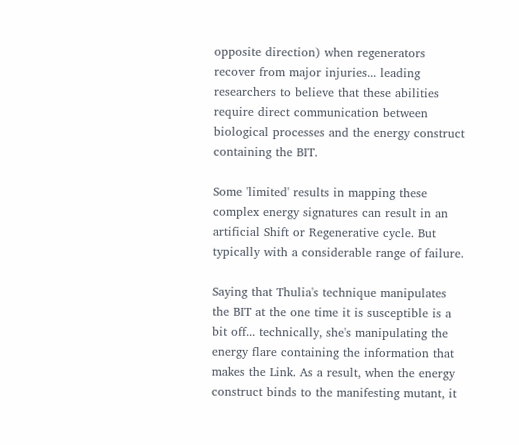opposite direction) when regenerators recover from major injuries... leading researchers to believe that these abilities require direct communication between biological processes and the energy construct containing the BIT.

Some 'limited' results in mapping these complex energy signatures can result in an artificial Shift or Regenerative cycle. But typically with a considerable range of failure.

Saying that Thulia's technique manipulates the BIT at the one time it is susceptible is a bit off... technically, she's manipulating the energy flare containing the information that makes the Link. As a result, when the energy construct binds to the manifesting mutant, it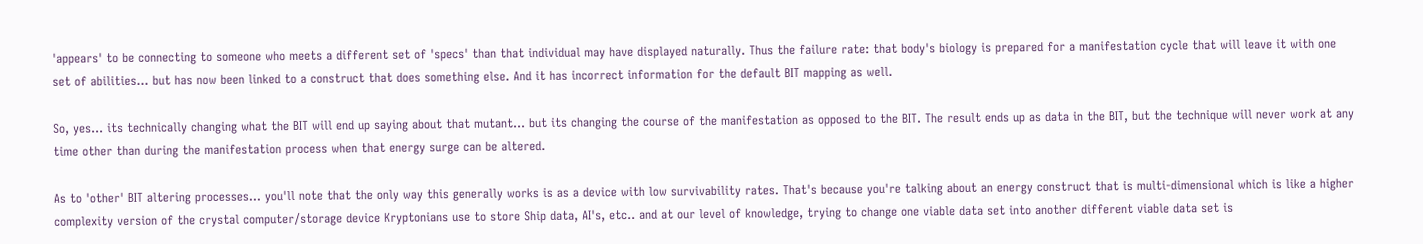'appears' to be connecting to someone who meets a different set of 'specs' than that individual may have displayed naturally. Thus the failure rate: that body's biology is prepared for a manifestation cycle that will leave it with one set of abilities... but has now been linked to a construct that does something else. And it has incorrect information for the default BIT mapping as well.

So, yes... its technically changing what the BIT will end up saying about that mutant... but its changing the course of the manifestation as opposed to the BIT. The result ends up as data in the BIT, but the technique will never work at any time other than during the manifestation process when that energy surge can be altered.

As to 'other' BIT altering processes... you'll note that the only way this generally works is as a device with low survivability rates. That's because you're talking about an energy construct that is multi-dimensional which is like a higher complexity version of the crystal computer/storage device Kryptonians use to store Ship data, AI's, etc.. and at our level of knowledge, trying to change one viable data set into another different viable data set is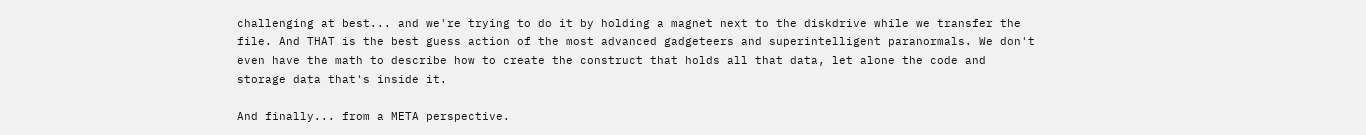challenging at best... and we're trying to do it by holding a magnet next to the diskdrive while we transfer the file. And THAT is the best guess action of the most advanced gadgeteers and superintelligent paranormals. We don't even have the math to describe how to create the construct that holds all that data, let alone the code and storage data that's inside it.

And finally... from a META perspective.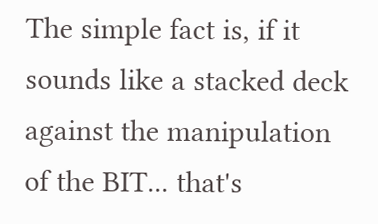The simple fact is, if it sounds like a stacked deck against the manipulation of the BIT... that's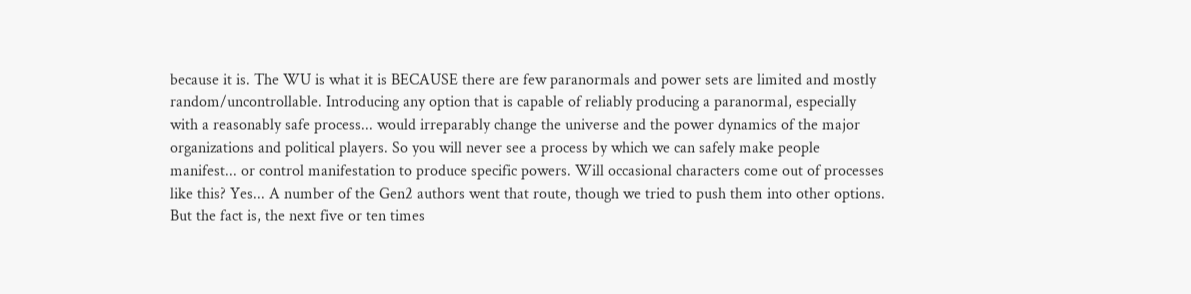because it is. The WU is what it is BECAUSE there are few paranormals and power sets are limited and mostly random/uncontrollable. Introducing any option that is capable of reliably producing a paranormal, especially with a reasonably safe process... would irreparably change the universe and the power dynamics of the major organizations and political players. So you will never see a process by which we can safely make people manifest... or control manifestation to produce specific powers. Will occasional characters come out of processes like this? Yes... A number of the Gen2 authors went that route, though we tried to push them into other options. But the fact is, the next five or ten times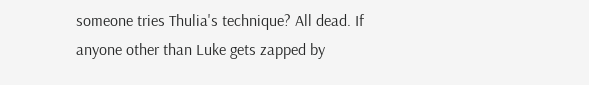someone tries Thulia's technique? All dead. If anyone other than Luke gets zapped by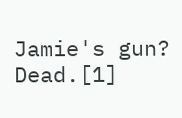Jamie's gun? Dead.[1]